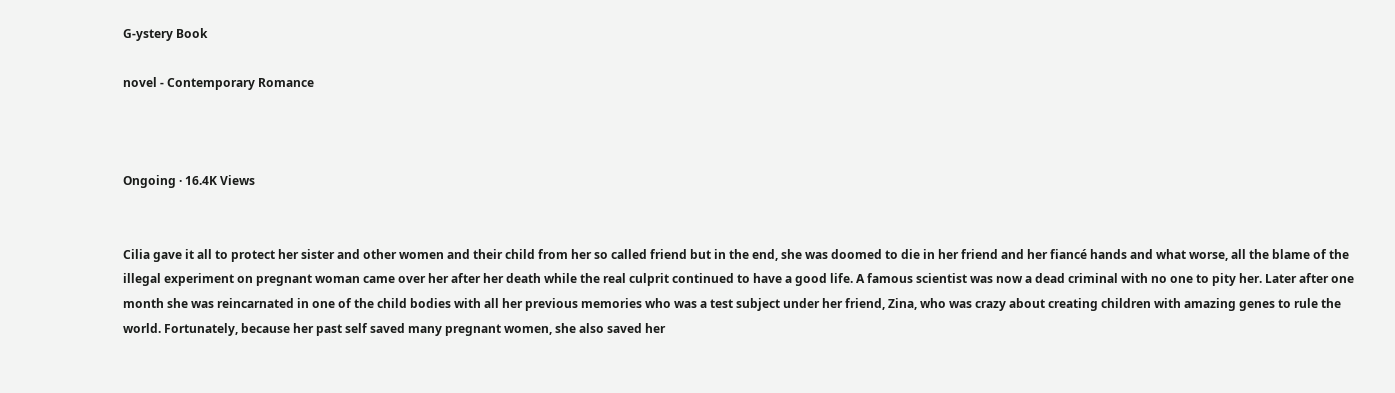G-ystery Book

novel - Contemporary Romance



Ongoing · 16.4K Views


Cilia gave it all to protect her sister and other women and their child from her so called friend but in the end, she was doomed to die in her friend and her fiancé hands and what worse, all the blame of the illegal experiment on pregnant woman came over her after her death while the real culprit continued to have a good life. A famous scientist was now a dead criminal with no one to pity her. Later after one month she was reincarnated in one of the child bodies with all her previous memories who was a test subject under her friend, Zina, who was crazy about creating children with amazing genes to rule the world. Fortunately, because her past self saved many pregnant women, she also saved her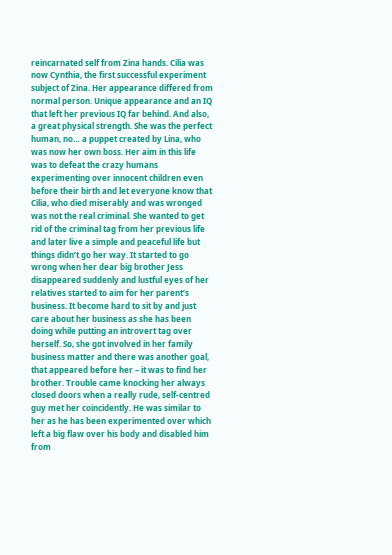reincarnated self from Zina hands. Cilia was now Cynthia, the first successful experiment subject of Zina. Her appearance differed from normal person. Unique appearance and an IQ that left her previous IQ far behind. And also, a great physical strength. She was the perfect human, no… a puppet created by Lina, who was now her own boss. Her aim in this life was to defeat the crazy humans experimenting over innocent children even before their birth and let everyone know that Cilia, who died miserably and was wronged was not the real criminal. She wanted to get rid of the criminal tag from her previous life and later live a simple and peaceful life but things didn’t go her way. It started to go wrong when her dear big brother Jess disappeared suddenly and lustful eyes of her relatives started to aim for her parent’s business. It become hard to sit by and just care about her business as she has been doing while putting an introvert tag over herself. So, she got involved in her family business matter and there was another goal, that appeared before her – it was to find her brother. Trouble came knocking her always closed doors when a really rude, self-centred guy met her coincidently. He was similar to her as he has been experimented over which left a big flaw over his body and disabled him from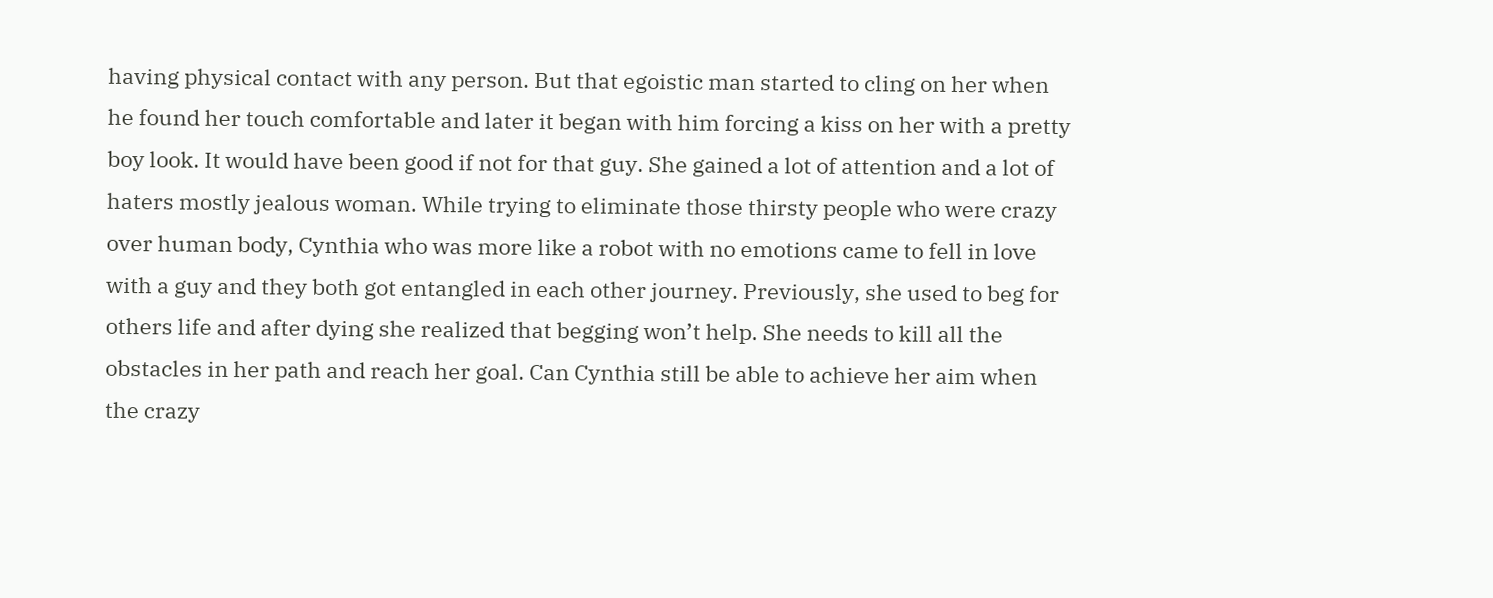having physical contact with any person. But that egoistic man started to cling on her when he found her touch comfortable and later it began with him forcing a kiss on her with a pretty boy look. It would have been good if not for that guy. She gained a lot of attention and a lot of haters mostly jealous woman. While trying to eliminate those thirsty people who were crazy over human body, Cynthia who was more like a robot with no emotions came to fell in love with a guy and they both got entangled in each other journey. Previously, she used to beg for others life and after dying she realized that begging won’t help. She needs to kill all the obstacles in her path and reach her goal. Can Cynthia still be able to achieve her aim when the crazy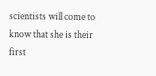scientists will come to know that she is their first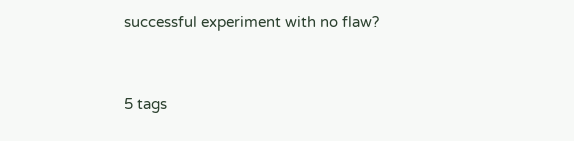successful experiment with no flaw?


5 tags